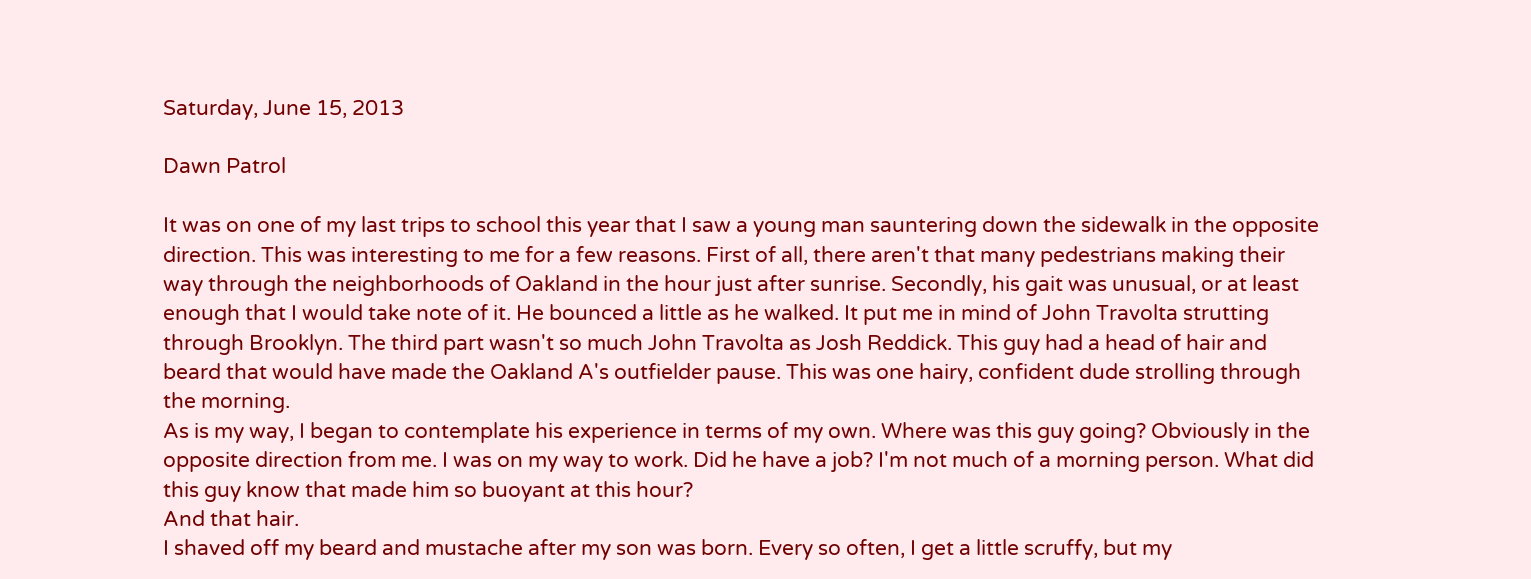Saturday, June 15, 2013

Dawn Patrol

It was on one of my last trips to school this year that I saw a young man sauntering down the sidewalk in the opposite direction. This was interesting to me for a few reasons. First of all, there aren't that many pedestrians making their way through the neighborhoods of Oakland in the hour just after sunrise. Secondly, his gait was unusual, or at least enough that I would take note of it. He bounced a little as he walked. It put me in mind of John Travolta strutting through Brooklyn. The third part wasn't so much John Travolta as Josh Reddick. This guy had a head of hair and beard that would have made the Oakland A's outfielder pause. This was one hairy, confident dude strolling through the morning.
As is my way, I began to contemplate his experience in terms of my own. Where was this guy going? Obviously in the opposite direction from me. I was on my way to work. Did he have a job? I'm not much of a morning person. What did this guy know that made him so buoyant at this hour?
And that hair.
I shaved off my beard and mustache after my son was born. Every so often, I get a little scruffy, but my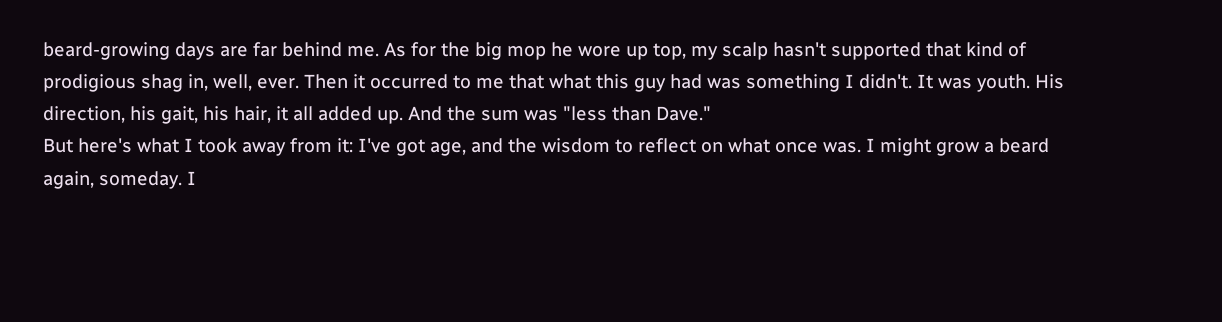beard-growing days are far behind me. As for the big mop he wore up top, my scalp hasn't supported that kind of prodigious shag in, well, ever. Then it occurred to me that what this guy had was something I didn't. It was youth. His direction, his gait, his hair, it all added up. And the sum was "less than Dave."
But here's what I took away from it: I've got age, and the wisdom to reflect on what once was. I might grow a beard again, someday. I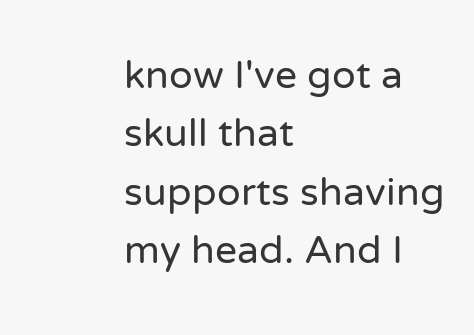know I've got a skull that supports shaving my head. And I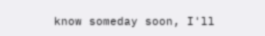know someday soon, I'll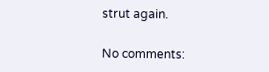strut again.

No comments: